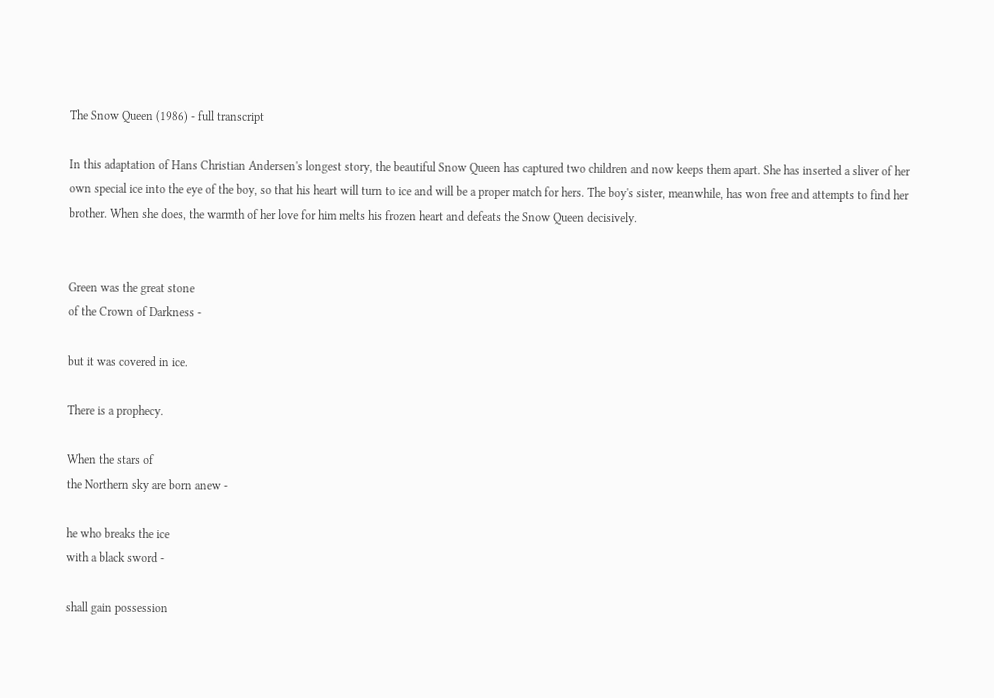The Snow Queen (1986) - full transcript

In this adaptation of Hans Christian Andersen's longest story, the beautiful Snow Queen has captured two children and now keeps them apart. She has inserted a sliver of her own special ice into the eye of the boy, so that his heart will turn to ice and will be a proper match for hers. The boy's sister, meanwhile, has won free and attempts to find her brother. When she does, the warmth of her love for him melts his frozen heart and defeats the Snow Queen decisively.


Green was the great stone
of the Crown of Darkness -

but it was covered in ice.

There is a prophecy.

When the stars of
the Northern sky are born anew -

he who breaks the ice
with a black sword -

shall gain possession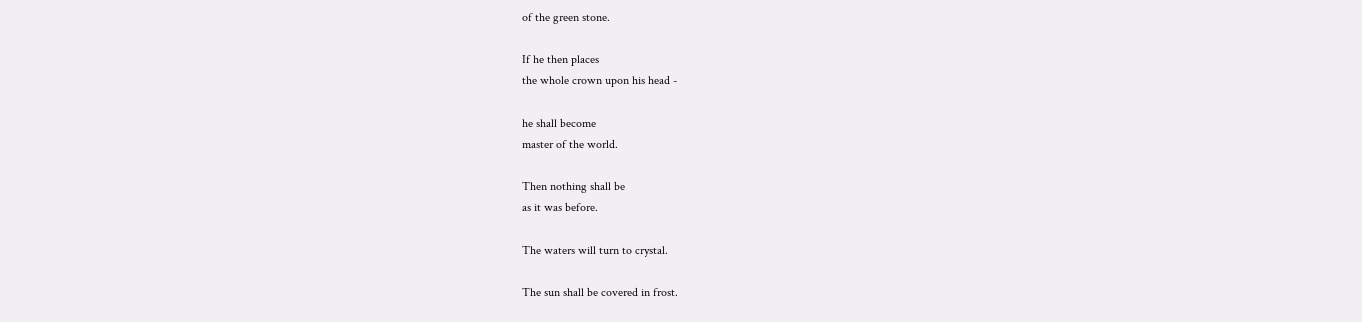of the green stone.

If he then places
the whole crown upon his head -

he shall become
master of the world.

Then nothing shall be
as it was before.

The waters will turn to crystal.

The sun shall be covered in frost.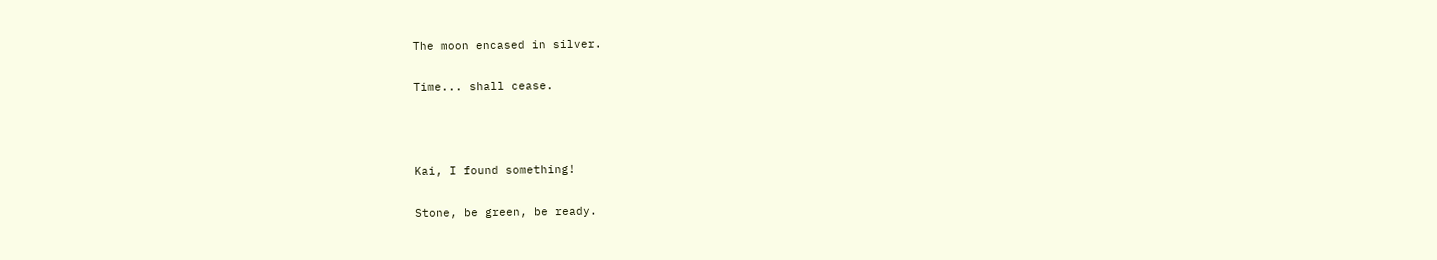The moon encased in silver.

Time... shall cease.



Kai, I found something!

Stone, be green, be ready.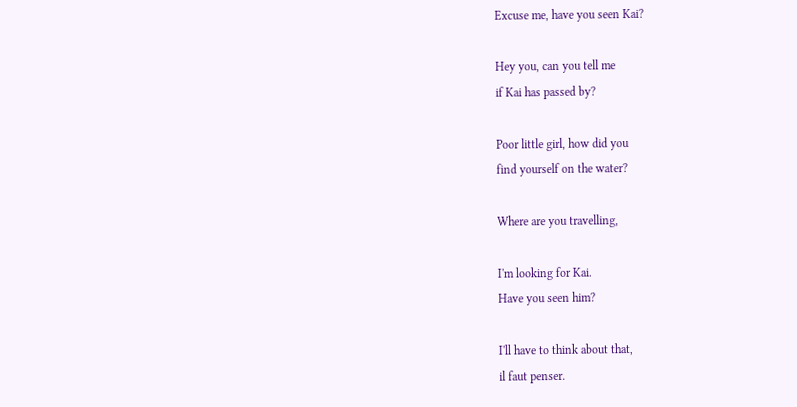Excuse me, have you seen Kai?

Hey you, can you tell me
if Kai has passed by?

Poor little girl, how did you
find yourself on the water?

Where are you travelling,

I'm looking for Kai.
Have you seen him?

I'll have to think about that,
il faut penser.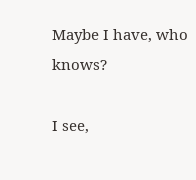Maybe I have, who knows?

I see,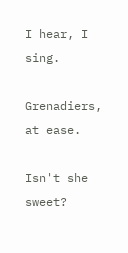I hear, I sing.

Grenadiers, at ease.

Isn't she sweet?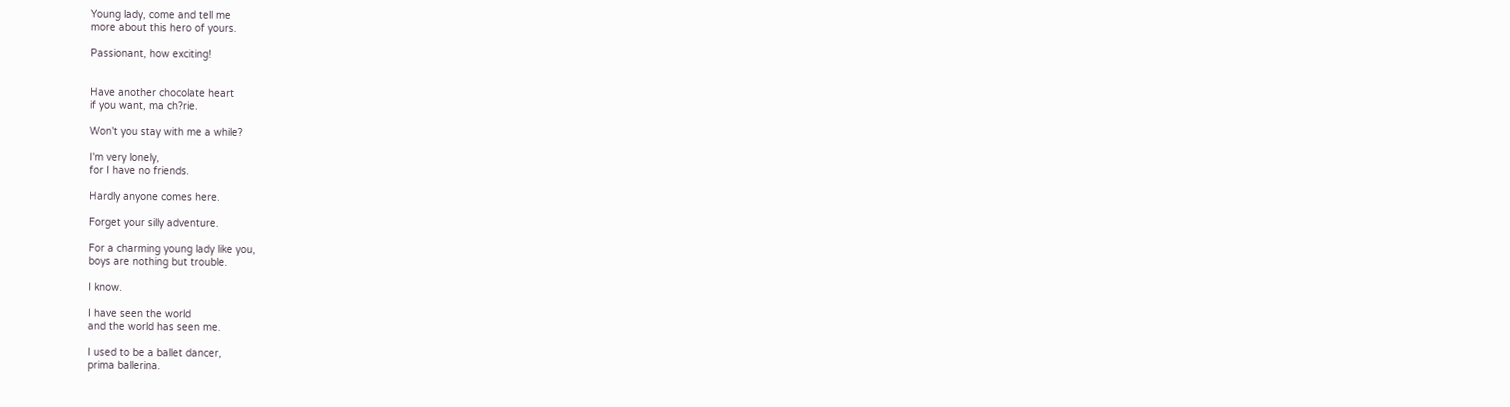Young lady, come and tell me
more about this hero of yours.

Passionant, how exciting!


Have another chocolate heart
if you want, ma ch?rie.

Won't you stay with me a while?

I'm very lonely,
for I have no friends.

Hardly anyone comes here.

Forget your silly adventure.

For a charming young lady like you,
boys are nothing but trouble.

I know.

I have seen the world
and the world has seen me.

I used to be a ballet dancer,
prima ballerina.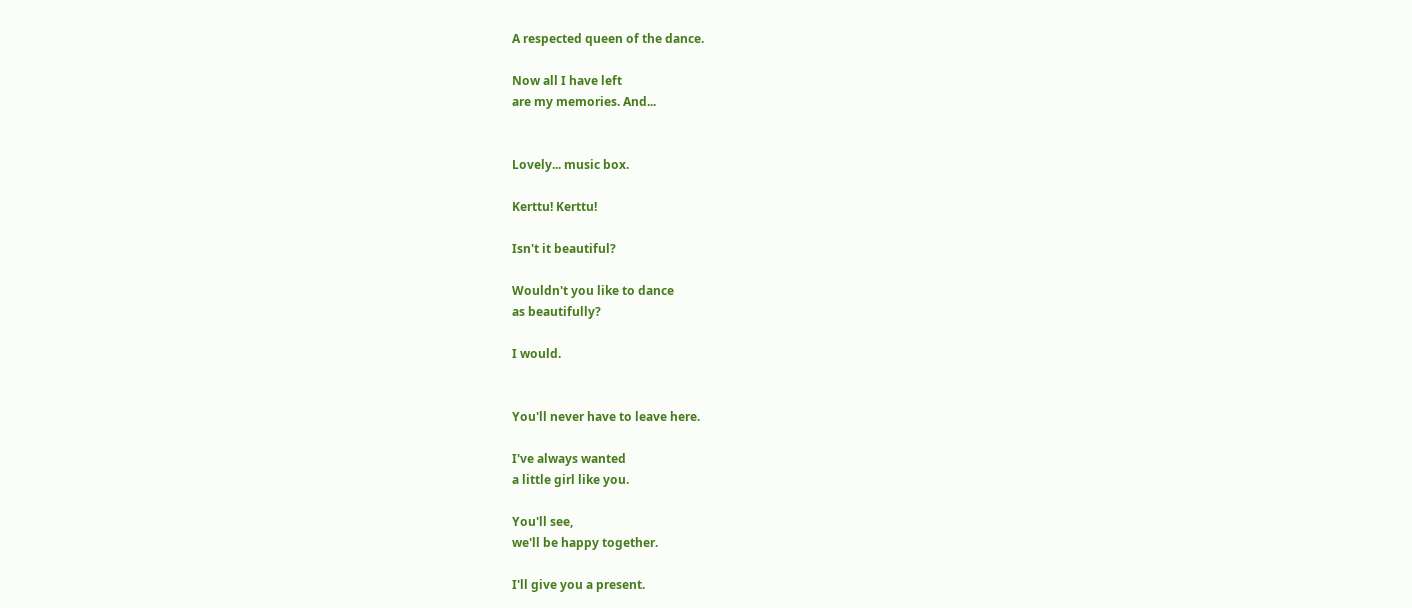A respected queen of the dance.

Now all I have left
are my memories. And...


Lovely... music box.

Kerttu! Kerttu!

Isn't it beautiful?

Wouldn't you like to dance
as beautifully?

I would.


You'll never have to leave here.

I've always wanted
a little girl like you.

You'll see,
we'll be happy together.

I'll give you a present.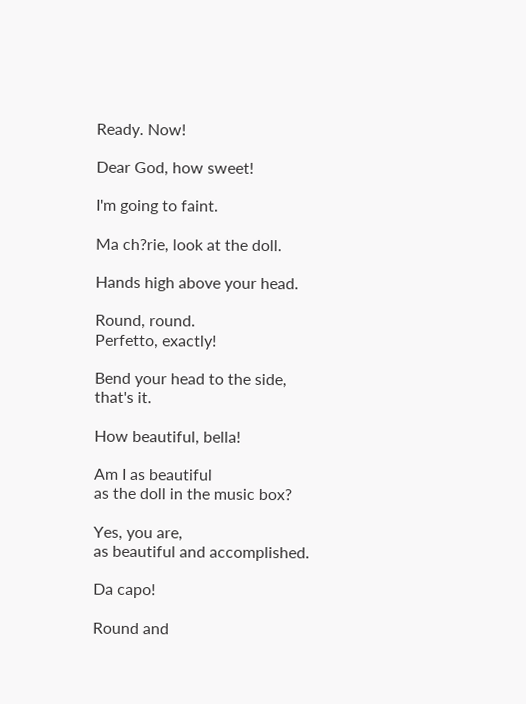Ready. Now!

Dear God, how sweet!

I'm going to faint.

Ma ch?rie, look at the doll.

Hands high above your head.

Round, round.
Perfetto, exactly!

Bend your head to the side,
that's it.

How beautiful, bella!

Am I as beautiful
as the doll in the music box?

Yes, you are,
as beautiful and accomplished.

Da capo!

Round and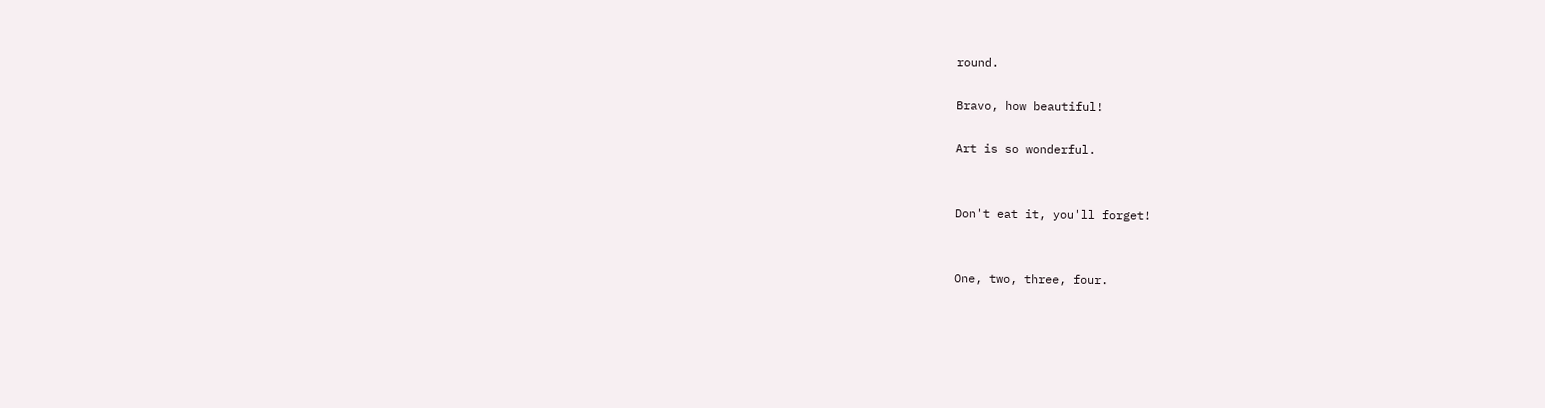round.

Bravo, how beautiful!

Art is so wonderful.


Don't eat it, you'll forget!


One, two, three, four.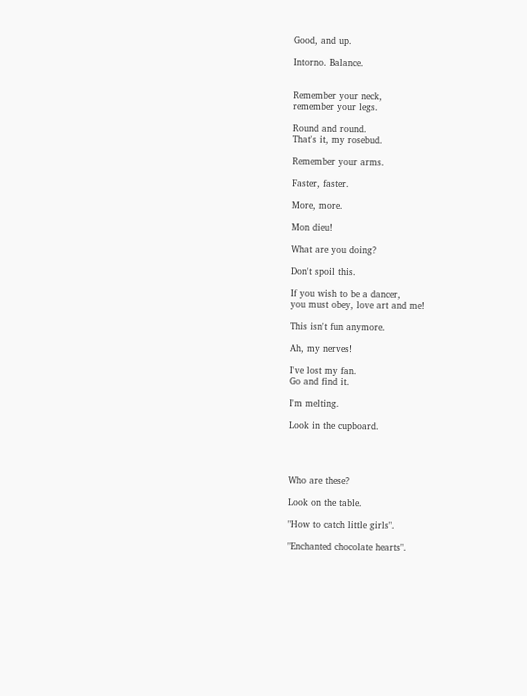Good, and up.

Intorno. Balance.


Remember your neck,
remember your legs.

Round and round.
That's it, my rosebud.

Remember your arms.

Faster, faster.

More, more.

Mon dieu!

What are you doing?

Don't spoil this.

If you wish to be a dancer,
you must obey, love art and me!

This isn't fun anymore.

Ah, my nerves!

I've lost my fan.
Go and find it.

I'm melting.

Look in the cupboard.




Who are these?

Look on the table.

"How to catch little girls".

"Enchanted chocolate hearts".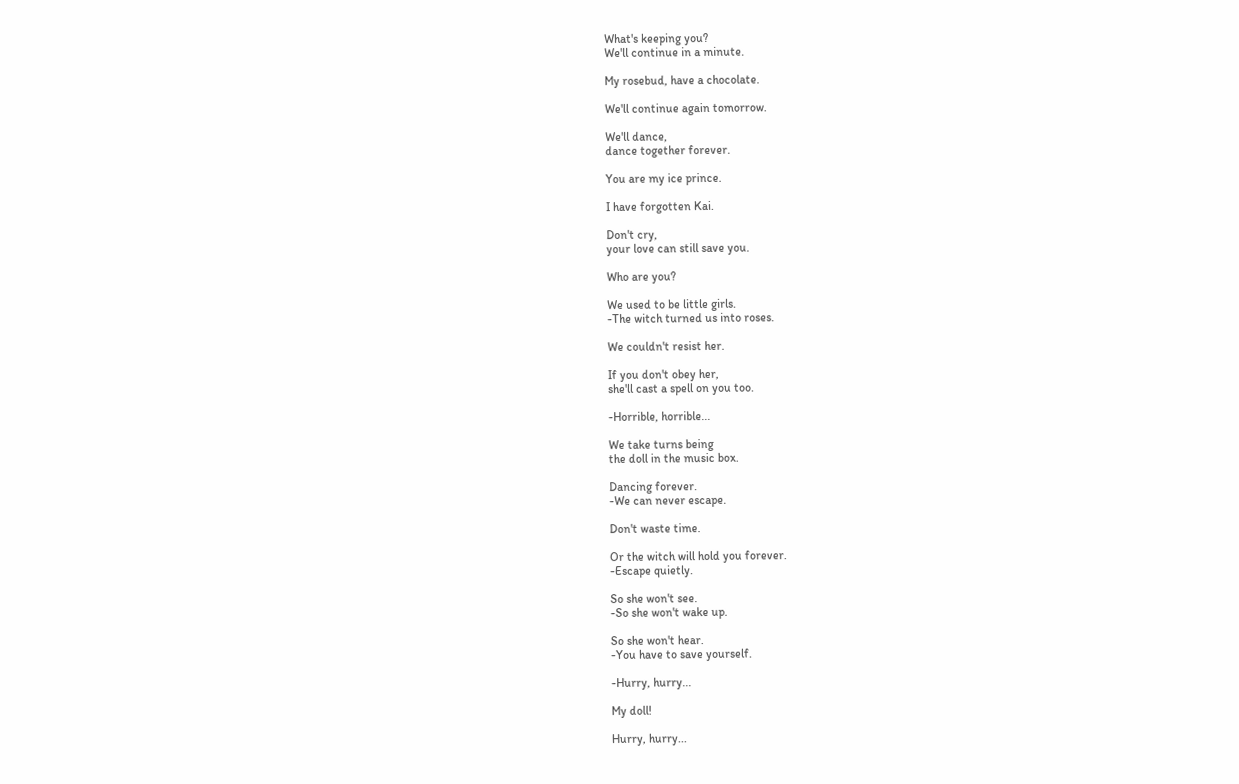What's keeping you?
We'll continue in a minute.

My rosebud, have a chocolate.

We'll continue again tomorrow.

We'll dance,
dance together forever.

You are my ice prince.

I have forgotten Kai.

Don't cry,
your love can still save you.

Who are you?

We used to be little girls.
-The witch turned us into roses.

We couldn't resist her.

If you don't obey her,
she'll cast a spell on you too.

-Horrible, horrible...

We take turns being
the doll in the music box.

Dancing forever.
-We can never escape.

Don't waste time.

Or the witch will hold you forever.
-Escape quietly.

So she won't see.
-So she won't wake up.

So she won't hear.
-You have to save yourself.

-Hurry, hurry...

My doll!

Hurry, hurry...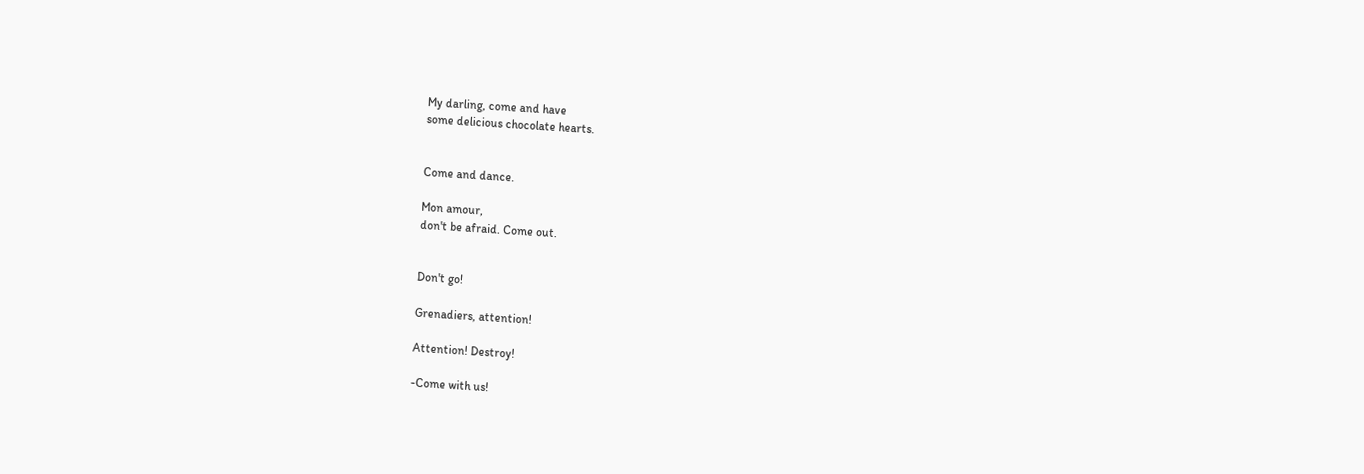My darling, come and have
some delicious chocolate hearts.


Come and dance.

Mon amour,
don't be afraid. Come out.


Don't go!

Grenadiers, attention!

Attention! Destroy!

-Come with us!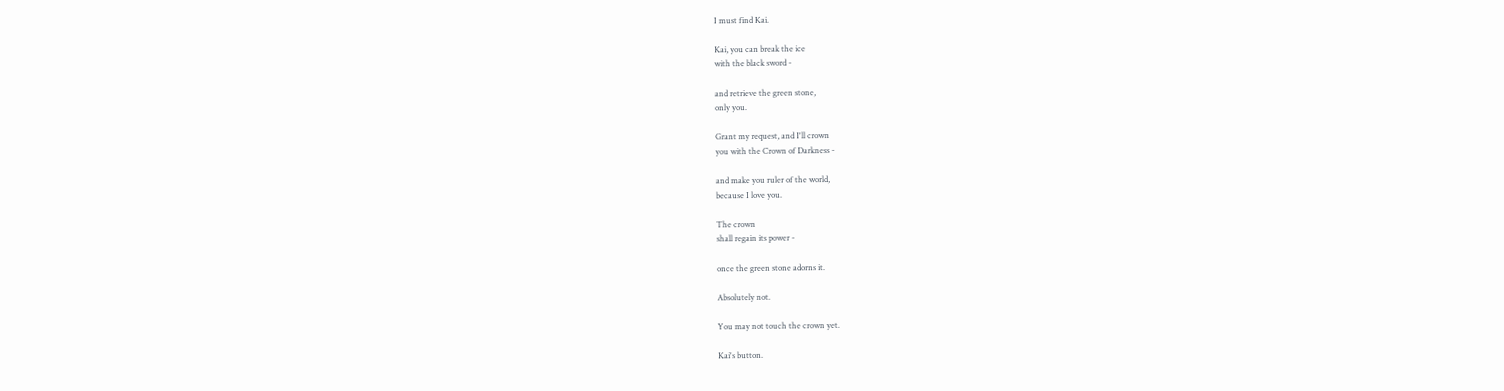I must find Kai.

Kai, you can break the ice
with the black sword -

and retrieve the green stone,
only you.

Grant my request, and I'll crown
you with the Crown of Darkness -

and make you ruler of the world,
because I love you.

The crown
shall regain its power -

once the green stone adorns it.

Absolutely not.

You may not touch the crown yet.

Kai's button.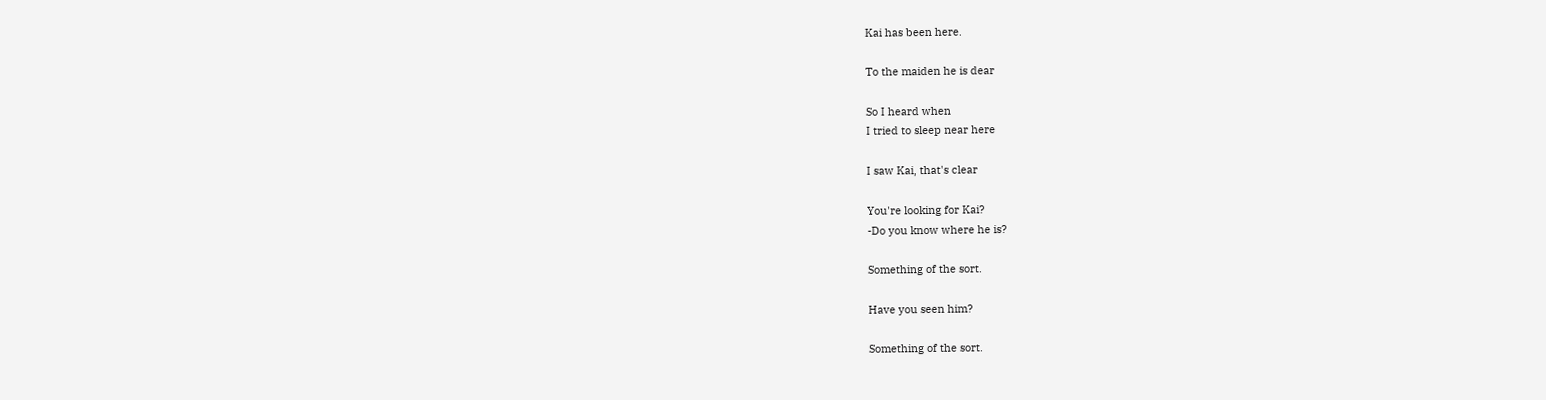Kai has been here.

To the maiden he is dear

So I heard when
I tried to sleep near here

I saw Kai, that's clear

You're looking for Kai?
-Do you know where he is?

Something of the sort.

Have you seen him?

Something of the sort.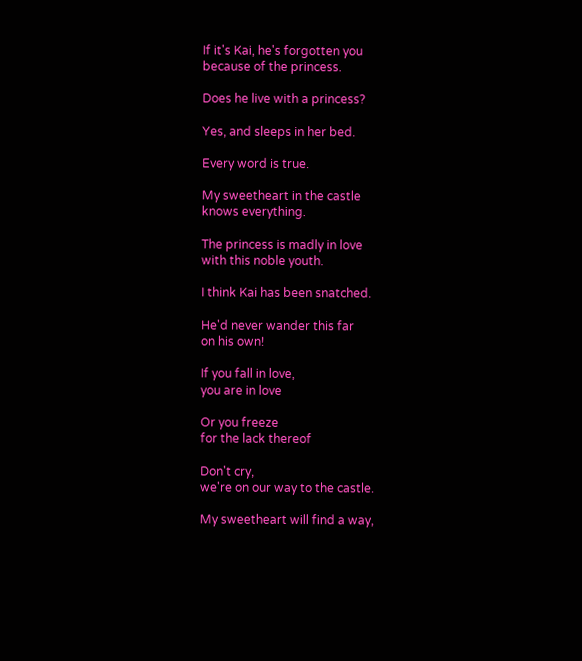If it's Kai, he's forgotten you
because of the princess.

Does he live with a princess?

Yes, and sleeps in her bed.

Every word is true.

My sweetheart in the castle
knows everything.

The princess is madly in love
with this noble youth.

I think Kai has been snatched.

He'd never wander this far
on his own!

If you fall in love,
you are in love

Or you freeze
for the lack thereof

Don't cry,
we're on our way to the castle.

My sweetheart will find a way,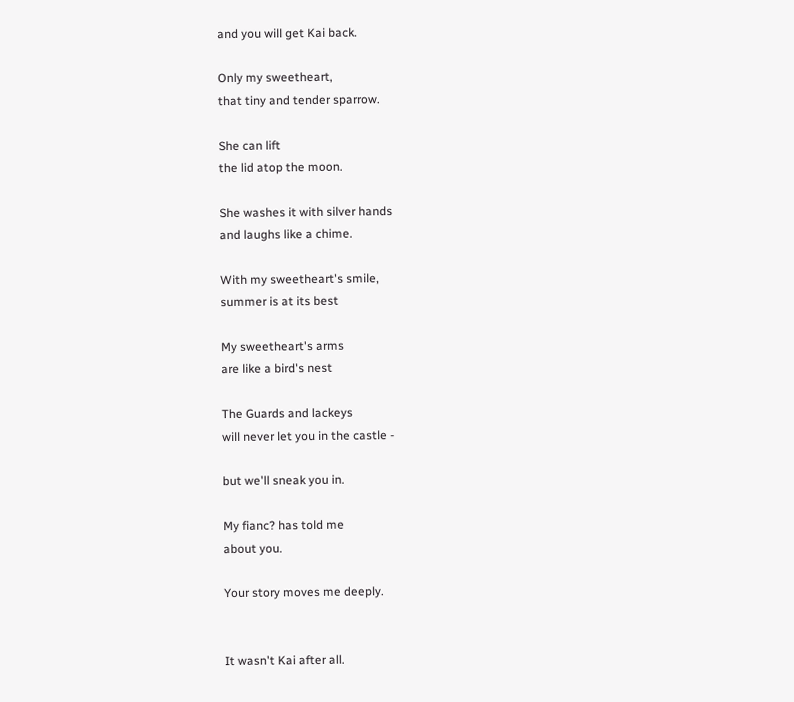and you will get Kai back.

Only my sweetheart,
that tiny and tender sparrow.

She can lift
the lid atop the moon.

She washes it with silver hands
and laughs like a chime.

With my sweetheart's smile,
summer is at its best

My sweetheart's arms
are like a bird's nest

The Guards and lackeys
will never let you in the castle -

but we'll sneak you in.

My fianc? has told me
about you.

Your story moves me deeply.


It wasn't Kai after all.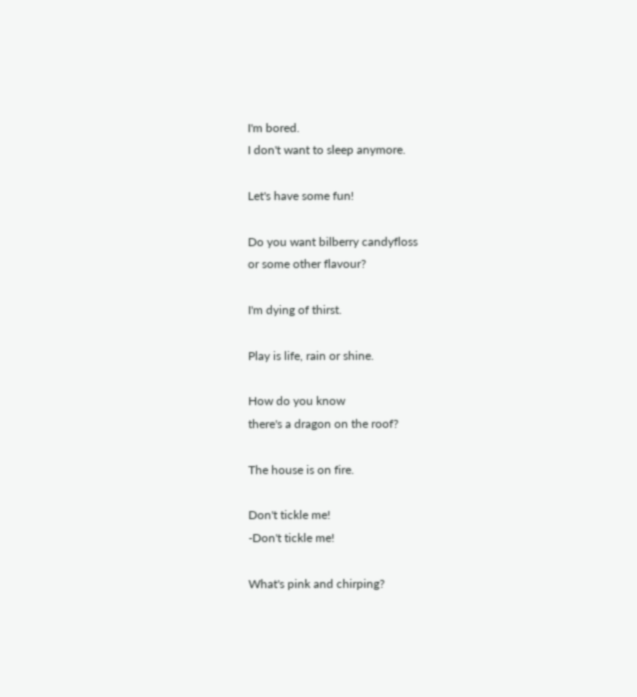I'm bored.
I don't want to sleep anymore.

Let's have some fun!

Do you want bilberry candyfloss
or some other flavour?

I'm dying of thirst.

Play is life, rain or shine.

How do you know
there's a dragon on the roof?

The house is on fire.

Don't tickle me!
-Don't tickle me!

What's pink and chirping?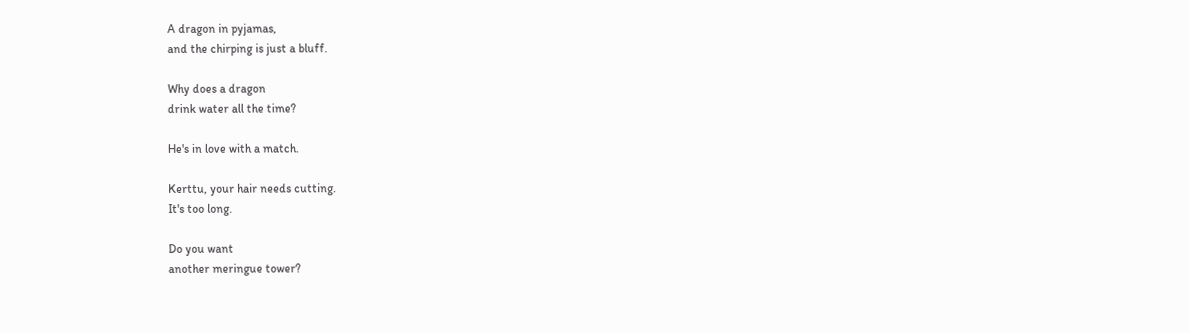A dragon in pyjamas,
and the chirping is just a bluff.

Why does a dragon
drink water all the time?

He's in love with a match.

Kerttu, your hair needs cutting.
It's too long.

Do you want
another meringue tower?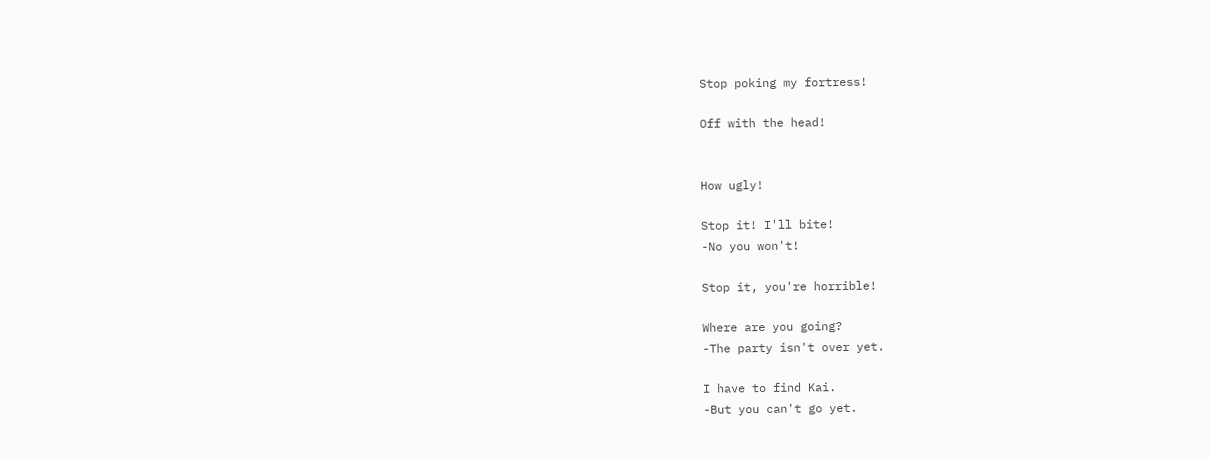Stop poking my fortress!

Off with the head!


How ugly!

Stop it! I'll bite!
-No you won't!

Stop it, you're horrible!

Where are you going?
-The party isn't over yet.

I have to find Kai.
-But you can't go yet.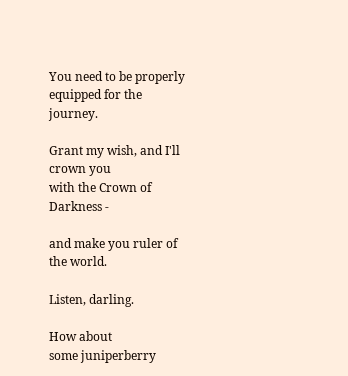You need to be properly
equipped for the journey.

Grant my wish, and I'll crown you
with the Crown of Darkness -

and make you ruler of the world.

Listen, darling.

How about
some juniperberry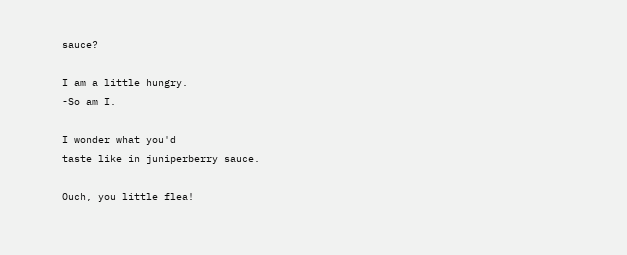sauce?

I am a little hungry.
-So am I.

I wonder what you'd
taste like in juniperberry sauce.

Ouch, you little flea!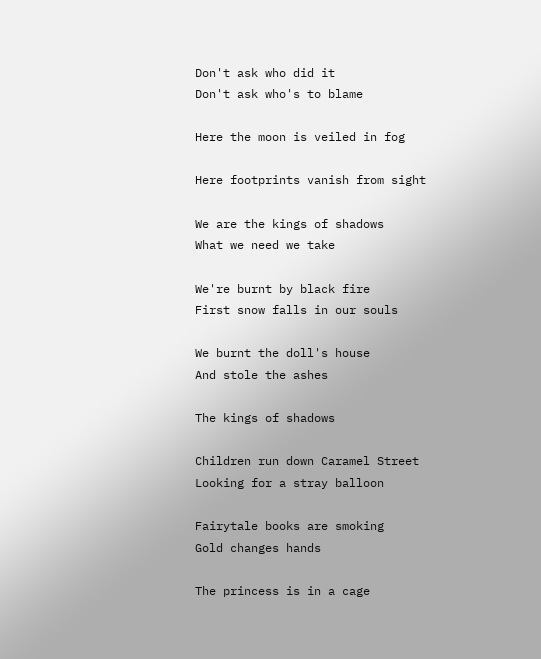Don't ask who did it
Don't ask who's to blame

Here the moon is veiled in fog

Here footprints vanish from sight

We are the kings of shadows
What we need we take

We're burnt by black fire
First snow falls in our souls

We burnt the doll's house
And stole the ashes

The kings of shadows

Children run down Caramel Street
Looking for a stray balloon

Fairytale books are smoking
Gold changes hands

The princess is in a cage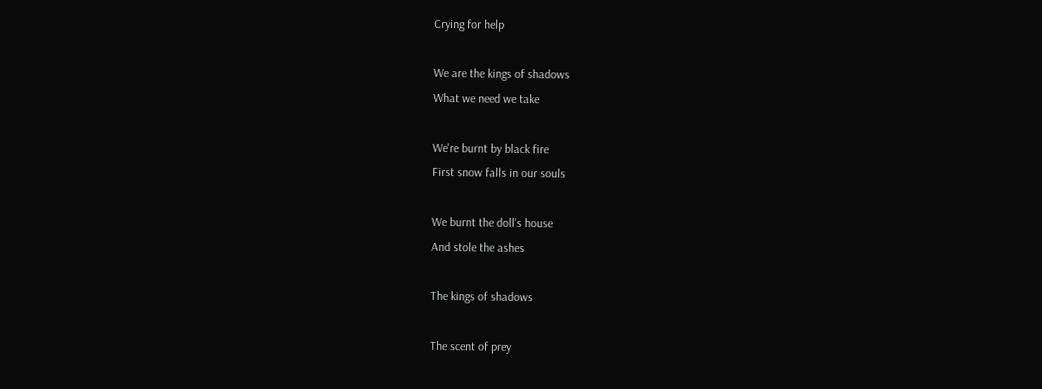Crying for help

We are the kings of shadows
What we need we take

We're burnt by black fire
First snow falls in our souls

We burnt the doll's house
And stole the ashes

The kings of shadows

The scent of prey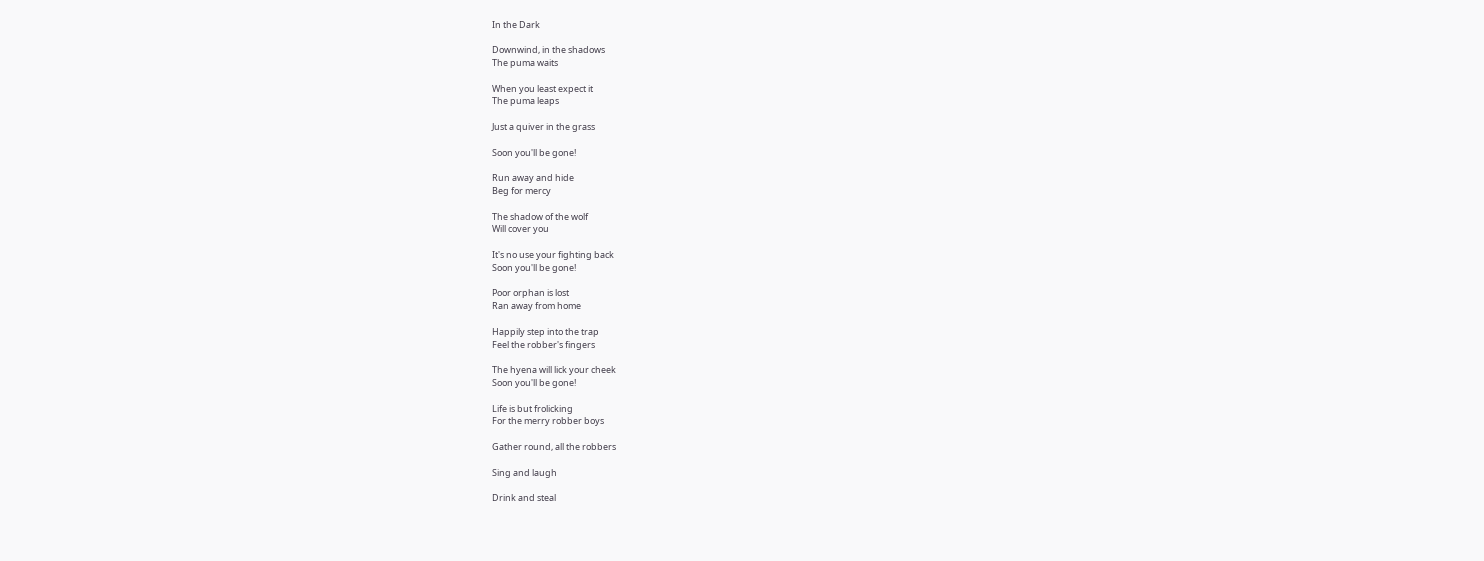In the Dark

Downwind, in the shadows
The puma waits

When you least expect it
The puma leaps

Just a quiver in the grass

Soon you'll be gone!

Run away and hide
Beg for mercy

The shadow of the wolf
Will cover you

It's no use your fighting back
Soon you'll be gone!

Poor orphan is lost
Ran away from home

Happily step into the trap
Feel the robber's fingers

The hyena will lick your cheek
Soon you'll be gone!

Life is but frolicking
For the merry robber boys

Gather round, all the robbers

Sing and laugh

Drink and steal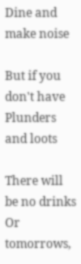Dine and make noise

But if you don't have
Plunders and loots

There will be no drinks
Or tomorrows,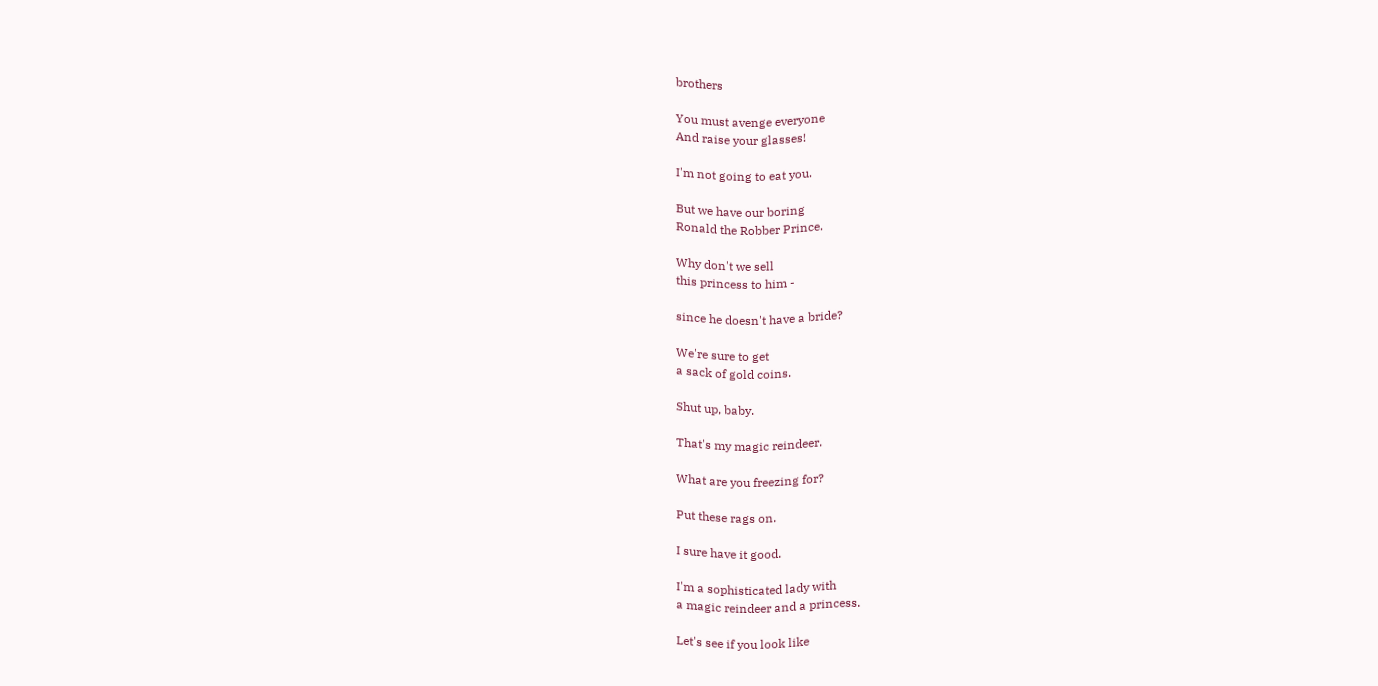brothers

You must avenge everyone
And raise your glasses!

I'm not going to eat you.

But we have our boring
Ronald the Robber Prince.

Why don't we sell
this princess to him -

since he doesn't have a bride?

We're sure to get
a sack of gold coins.

Shut up, baby.

That's my magic reindeer.

What are you freezing for?

Put these rags on.

I sure have it good.

I'm a sophisticated lady with
a magic reindeer and a princess.

Let's see if you look like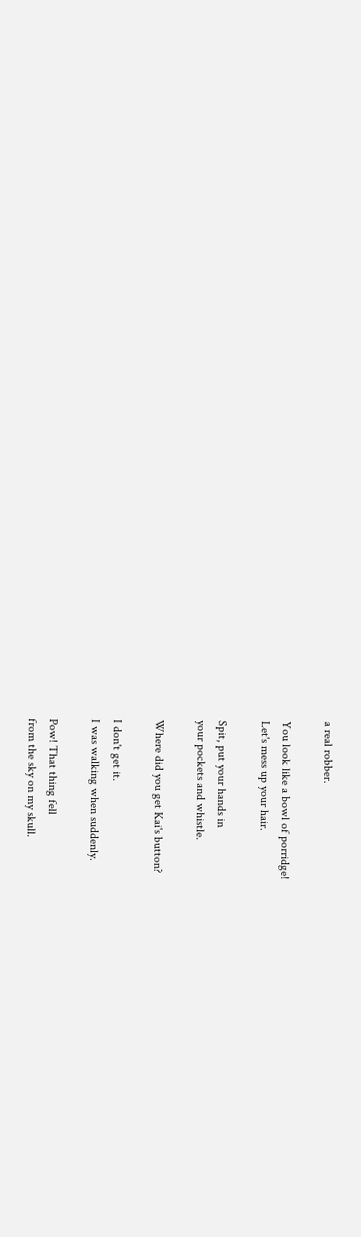a real robber.

You look like a bowl of porridge!
Let's mess up your hair.

Spit, put your hands in
your pockets and whistle.

Where did you get Kai's button?

I don't get it.
I was walking when suddenly.

Pow! That thing fell
from the sky on my skull.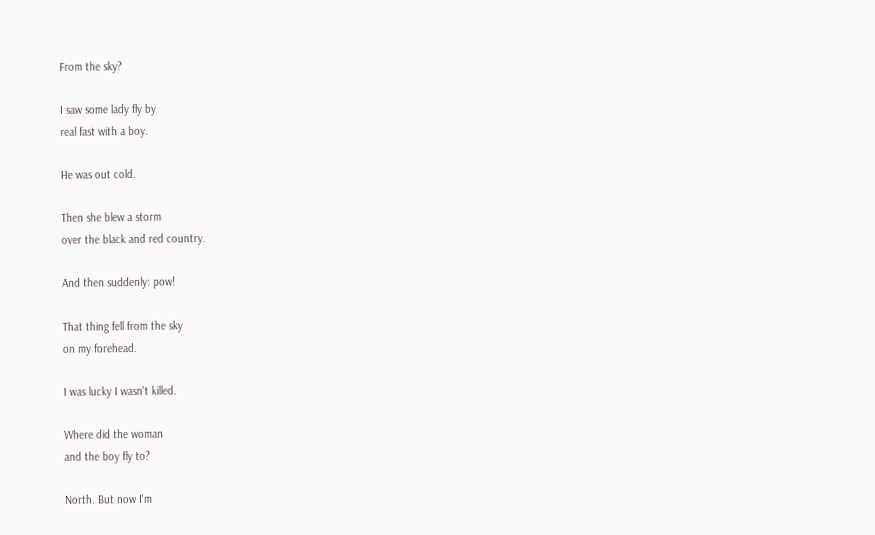From the sky?

I saw some lady fly by
real fast with a boy.

He was out cold.

Then she blew a storm
over the black and red country.

And then suddenly: pow!

That thing fell from the sky
on my forehead.

I was lucky I wasn't killed.

Where did the woman
and the boy fly to?

North. But now I'm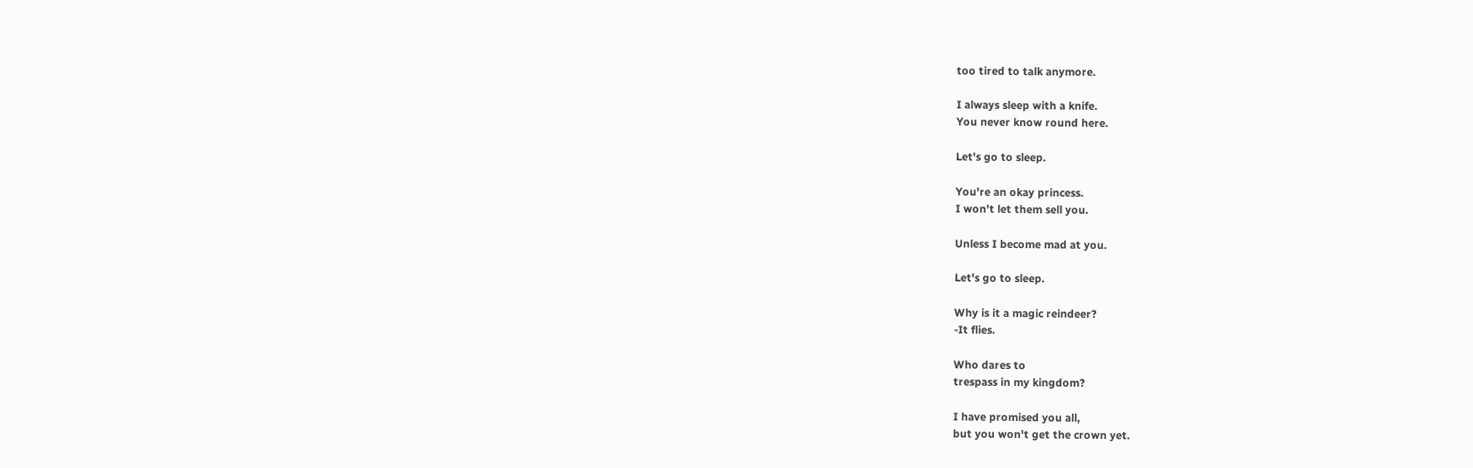too tired to talk anymore.

I always sleep with a knife.
You never know round here.

Let's go to sleep.

You're an okay princess.
I won't let them sell you.

Unless I become mad at you.

Let's go to sleep.

Why is it a magic reindeer?
-It flies.

Who dares to
trespass in my kingdom?

I have promised you all,
but you won't get the crown yet.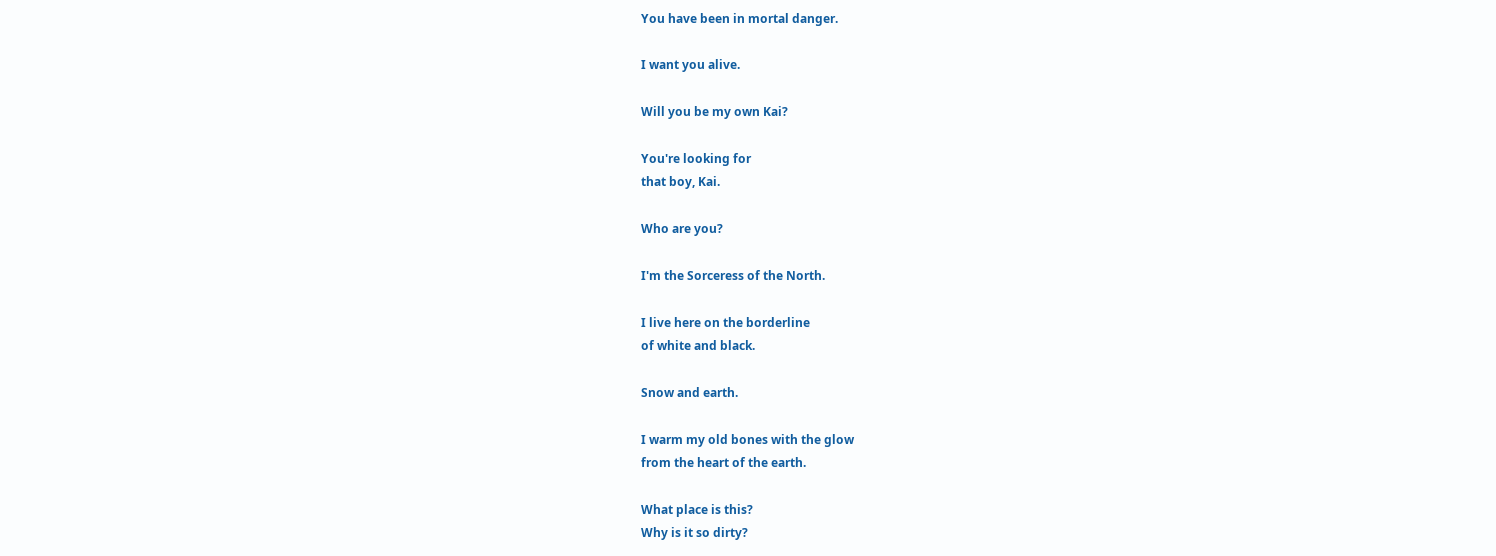You have been in mortal danger.

I want you alive.

Will you be my own Kai?

You're looking for
that boy, Kai.

Who are you?

I'm the Sorceress of the North.

I live here on the borderline
of white and black.

Snow and earth.

I warm my old bones with the glow
from the heart of the earth.

What place is this?
Why is it so dirty?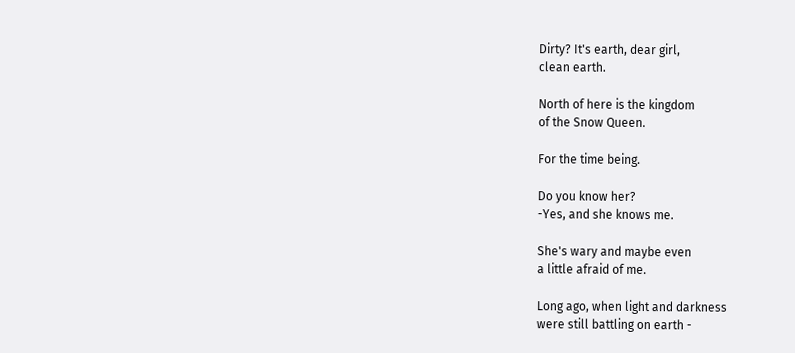Dirty? It's earth, dear girl,
clean earth.

North of here is the kingdom
of the Snow Queen.

For the time being.

Do you know her?
-Yes, and she knows me.

She's wary and maybe even
a little afraid of me.

Long ago, when light and darkness
were still battling on earth -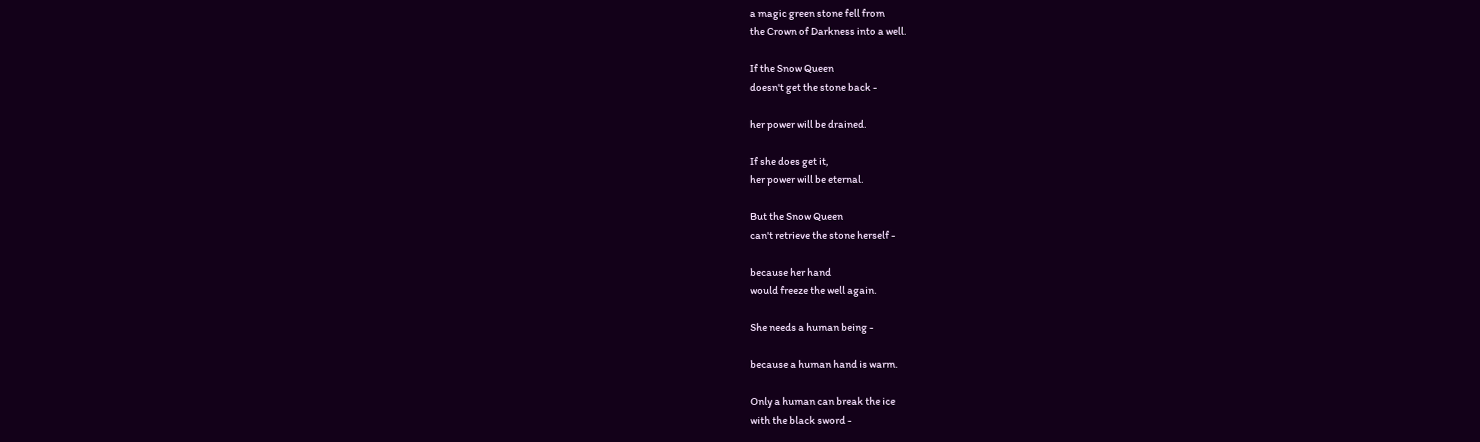a magic green stone fell from
the Crown of Darkness into a well.

If the Snow Queen
doesn't get the stone back -

her power will be drained.

If she does get it,
her power will be eternal.

But the Snow Queen
can't retrieve the stone herself -

because her hand
would freeze the well again.

She needs a human being -

because a human hand is warm.

Only a human can break the ice
with the black sword -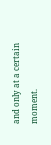and only at a certain moment.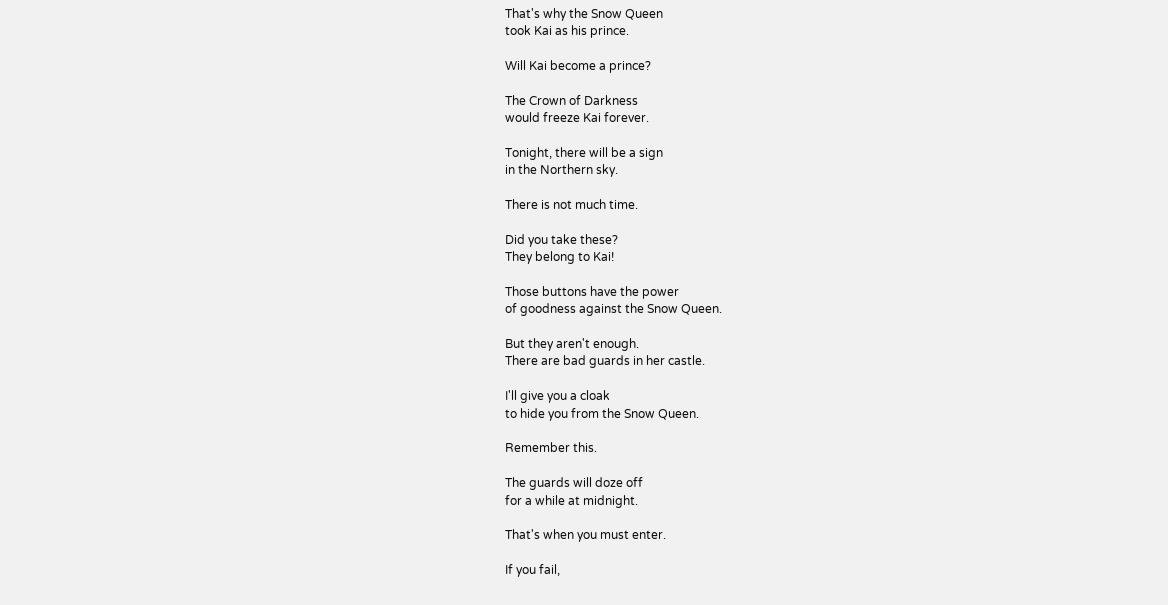That's why the Snow Queen
took Kai as his prince.

Will Kai become a prince?

The Crown of Darkness
would freeze Kai forever.

Tonight, there will be a sign
in the Northern sky.

There is not much time.

Did you take these?
They belong to Kai!

Those buttons have the power
of goodness against the Snow Queen.

But they aren't enough.
There are bad guards in her castle.

I'll give you a cloak
to hide you from the Snow Queen.

Remember this.

The guards will doze off
for a while at midnight.

That's when you must enter.

If you fail,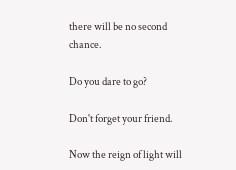there will be no second chance.

Do you dare to go?

Don't forget your friend.

Now the reign of light will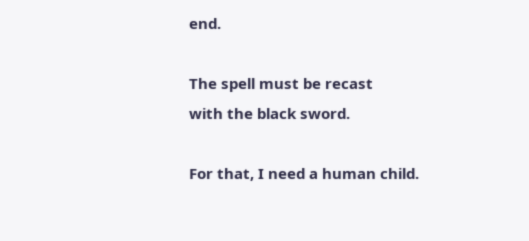end.

The spell must be recast
with the black sword.

For that, I need a human child.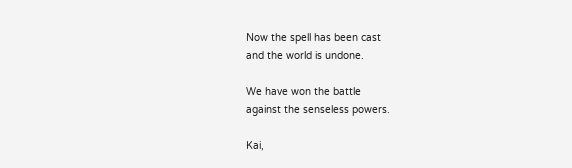Now the spell has been cast
and the world is undone.

We have won the battle
against the senseless powers.

Kai,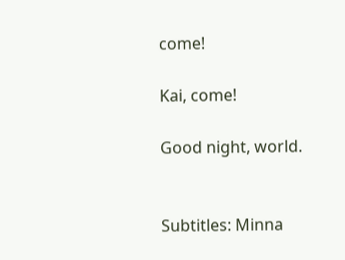come!

Kai, come!

Good night, world.


Subtitles: Minna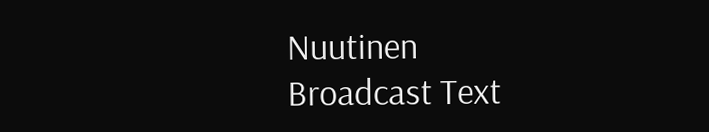Nuutinen
Broadcast Text